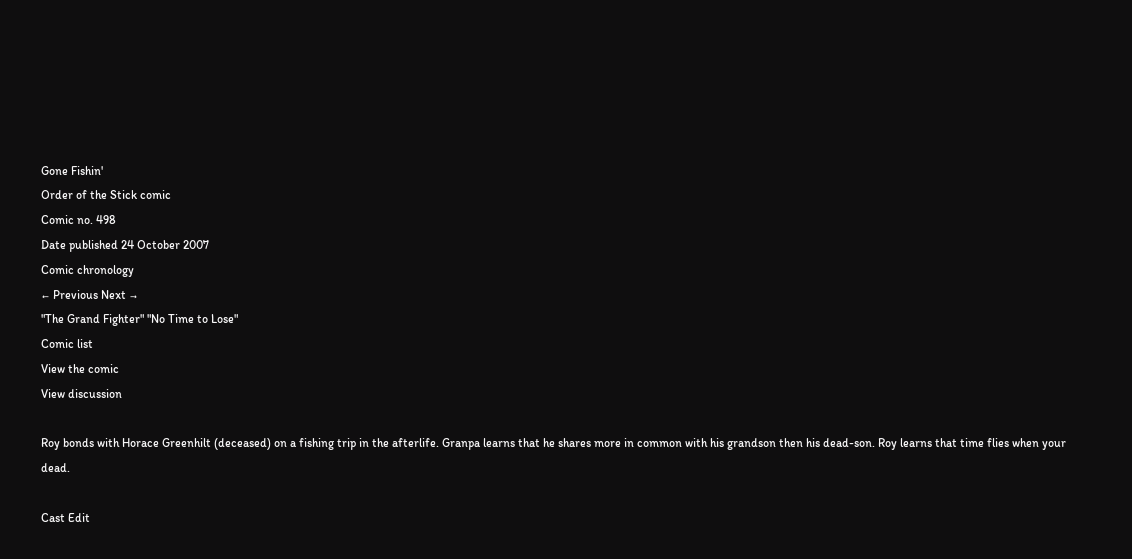Gone Fishin'
Order of the Stick comic
Comic no. 498
Date published 24 October 2007
Comic chronology
← Previous Next →
"The Grand Fighter" "No Time to Lose"
Comic list
View the comic
View discussion

Roy bonds with Horace Greenhilt (deceased) on a fishing trip in the afterlife. Granpa learns that he shares more in common with his grandson then his dead-son. Roy learns that time flies when your dead.

Cast Edit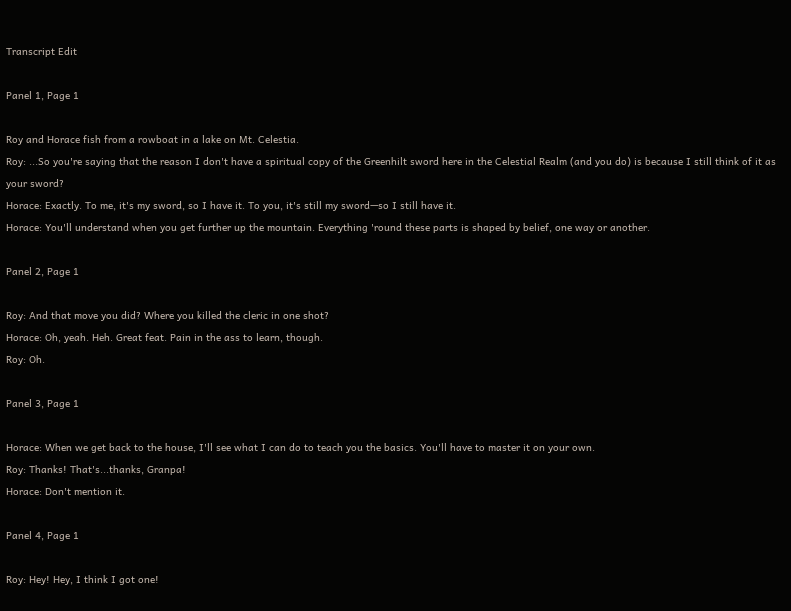Transcript Edit

Panel 1, Page 1

Roy and Horace fish from a rowboat in a lake on Mt. Celestia.
Roy: ...So you're saying that the reason I don't have a spiritual copy of the Greenhilt sword here in the Celestial Realm (and you do) is because I still think of it as your sword?
Horace: Exactly. To me, it's my sword, so I have it. To you, it's still my sword—so I still have it.
Horace: You'll understand when you get further up the mountain. Everything 'round these parts is shaped by belief, one way or another.

Panel 2, Page 1

Roy: And that move you did? Where you killed the cleric in one shot?
Horace: Oh, yeah. Heh. Great feat. Pain in the ass to learn, though.
Roy: Oh.

Panel 3, Page 1

Horace: When we get back to the house, I'll see what I can do to teach you the basics. You'll have to master it on your own.
Roy: Thanks! That's...thanks, Granpa!
Horace: Don't mention it.

Panel 4, Page 1

Roy: Hey! Hey, I think I got one!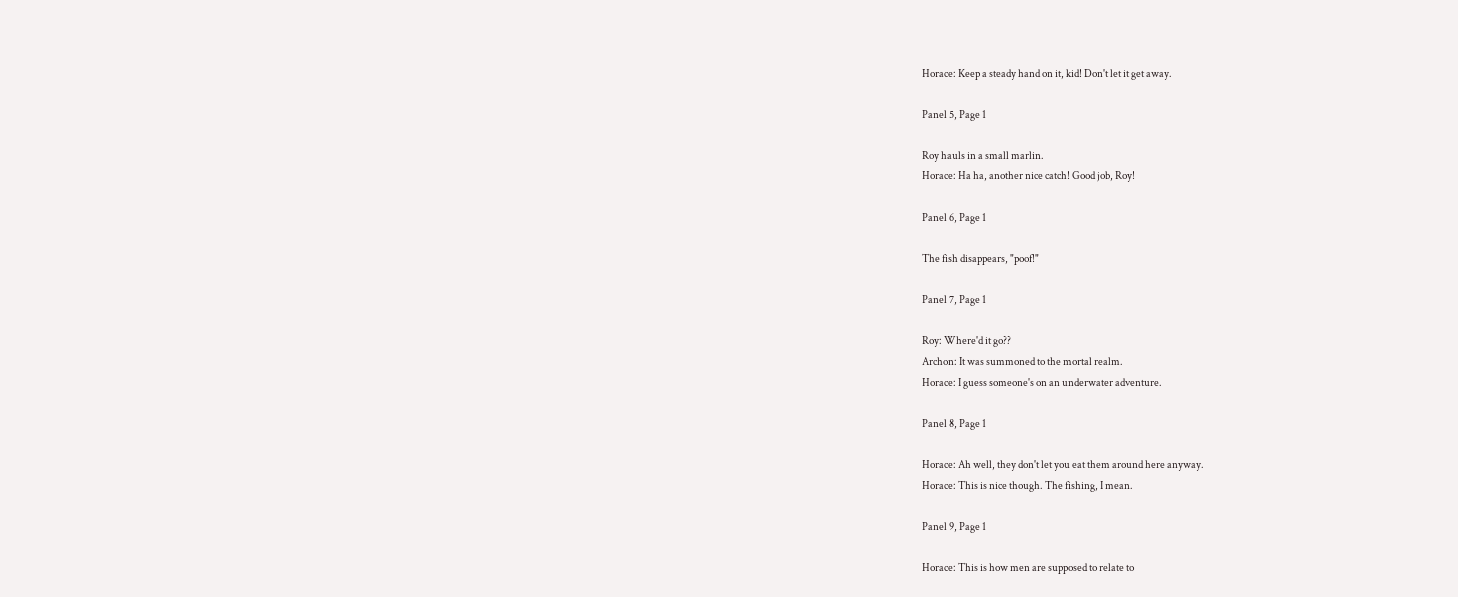Horace: Keep a steady hand on it, kid! Don't let it get away.

Panel 5, Page 1

Roy hauls in a small marlin.
Horace: Ha ha, another nice catch! Good job, Roy!

Panel 6, Page 1

The fish disappears, "poof!"

Panel 7, Page 1

Roy: Where'd it go??
Archon: It was summoned to the mortal realm.
Horace: I guess someone's on an underwater adventure.

Panel 8, Page 1

Horace: Ah well, they don't let you eat them around here anyway.
Horace: This is nice though. The fishing, I mean.

Panel 9, Page 1

Horace: This is how men are supposed to relate to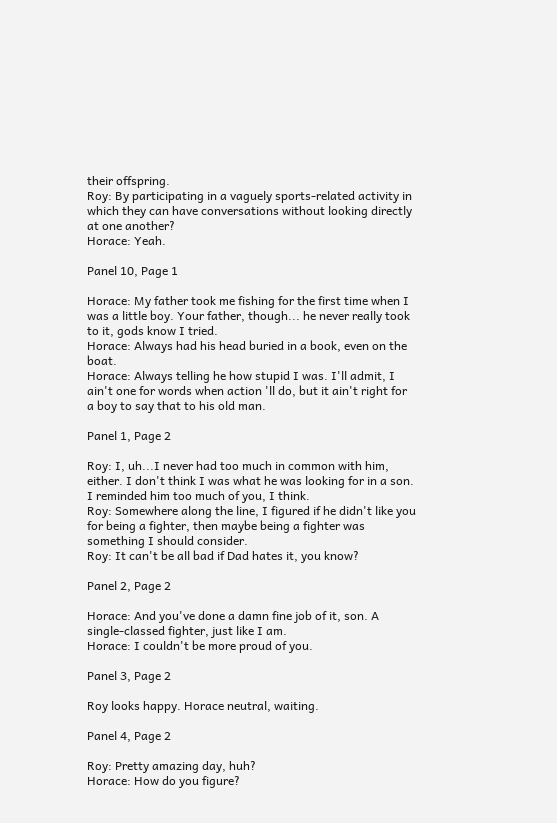their offspring.
Roy: By participating in a vaguely sports-related activity in which they can have conversations without looking directly at one another?
Horace: Yeah.

Panel 10, Page 1

Horace: My father took me fishing for the first time when I was a little boy. Your father, though... he never really took to it, gods know I tried.
Horace: Always had his head buried in a book, even on the boat.
Horace: Always telling he how stupid I was. I'll admit, I ain't one for words when action 'll do, but it ain't right for a boy to say that to his old man.

Panel 1, Page 2

Roy: I, uh...I never had too much in common with him, either. I don't think I was what he was looking for in a son. I reminded him too much of you, I think.
Roy: Somewhere along the line, I figured if he didn't like you for being a fighter, then maybe being a fighter was something I should consider.
Roy: It can't be all bad if Dad hates it, you know?

Panel 2, Page 2

Horace: And you've done a damn fine job of it, son. A single-classed fighter, just like I am.
Horace: I couldn't be more proud of you.

Panel 3, Page 2

Roy looks happy. Horace neutral, waiting.

Panel 4, Page 2

Roy: Pretty amazing day, huh?
Horace: How do you figure?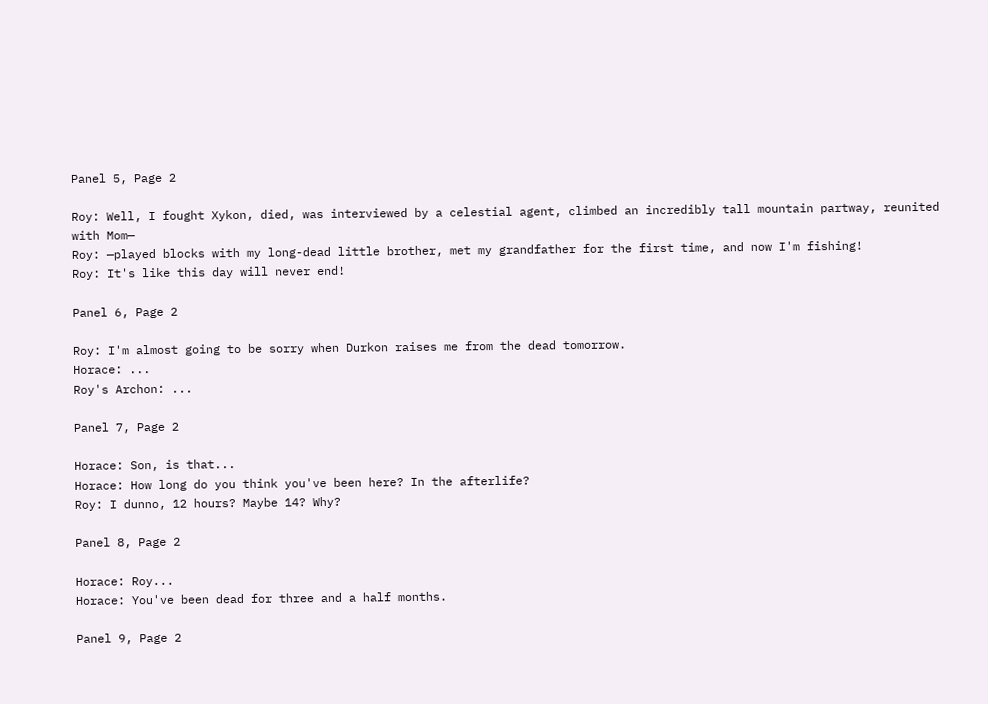Panel 5, Page 2

Roy: Well, I fought Xykon, died, was interviewed by a celestial agent, climbed an incredibly tall mountain partway, reunited with Mom—
Roy: —played blocks with my long-dead little brother, met my grandfather for the first time, and now I'm fishing!
Roy: It's like this day will never end!

Panel 6, Page 2

Roy: I'm almost going to be sorry when Durkon raises me from the dead tomorrow.
Horace: ...
Roy's Archon: ...

Panel 7, Page 2

Horace: Son, is that...
Horace: How long do you think you've been here? In the afterlife?
Roy: I dunno, 12 hours? Maybe 14? Why?

Panel 8, Page 2

Horace: Roy...
Horace: You've been dead for three and a half months.

Panel 9, Page 2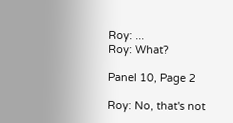Roy: ...
Roy: What?

Panel 10, Page 2

Roy: No, that's not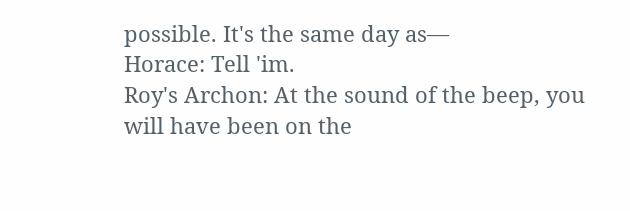possible. It's the same day as—
Horace: Tell 'im.
Roy's Archon: At the sound of the beep, you will have been on the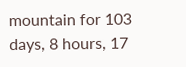mountain for 103 days, 8 hours, 17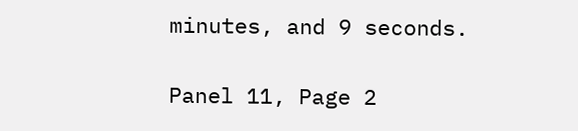minutes, and 9 seconds.

Panel 11, Page 2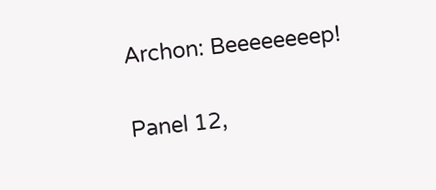Archon: Beeeeeeeep!

Panel 12,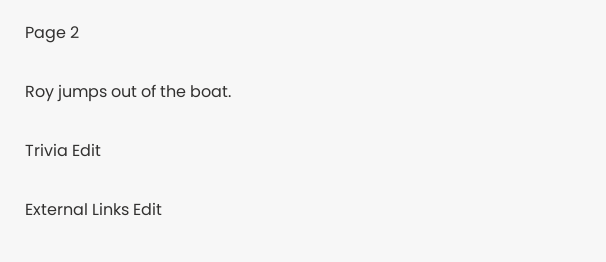Page 2

Roy jumps out of the boat.

Trivia Edit

External Links Edit